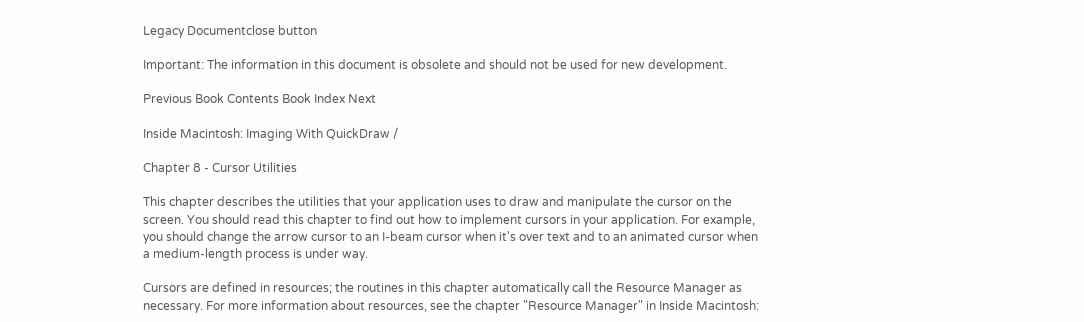Legacy Documentclose button

Important: The information in this document is obsolete and should not be used for new development.

Previous Book Contents Book Index Next

Inside Macintosh: Imaging With QuickDraw /

Chapter 8 - Cursor Utilities

This chapter describes the utilities that your application uses to draw and manipulate the cursor on the screen. You should read this chapter to find out how to implement cursors in your application. For example, you should change the arrow cursor to an I-beam cursor when it's over text and to an animated cursor when a medium-length process is under way.

Cursors are defined in resources; the routines in this chapter automatically call the Resource Manager as necessary. For more information about resources, see the chapter "Resource Manager" in Inside Macintosh: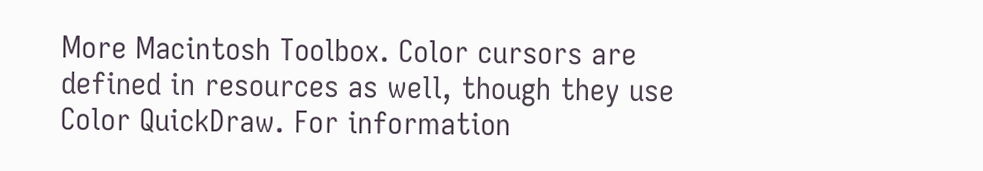More Macintosh Toolbox. Color cursors are defined in resources as well, though they use Color QuickDraw. For information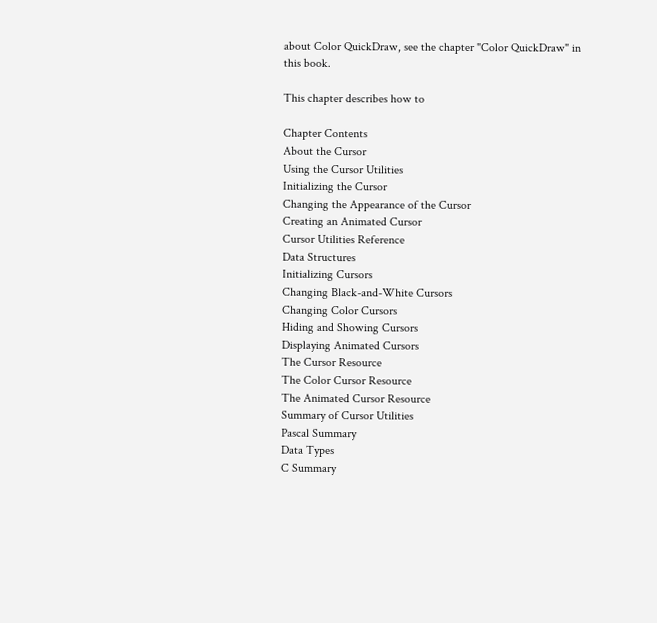about Color QuickDraw, see the chapter "Color QuickDraw" in this book.

This chapter describes how to

Chapter Contents
About the Cursor
Using the Cursor Utilities
Initializing the Cursor
Changing the Appearance of the Cursor
Creating an Animated Cursor
Cursor Utilities Reference
Data Structures
Initializing Cursors
Changing Black-and-White Cursors
Changing Color Cursors
Hiding and Showing Cursors
Displaying Animated Cursors
The Cursor Resource
The Color Cursor Resource
The Animated Cursor Resource
Summary of Cursor Utilities
Pascal Summary
Data Types
C Summary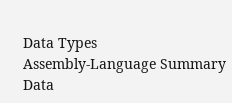Data Types
Assembly-Language Summary
Data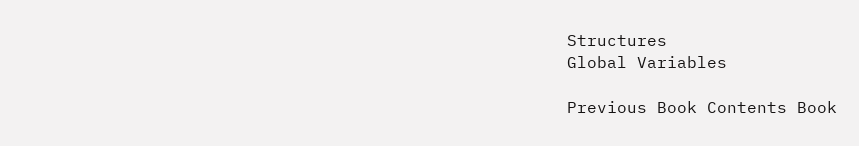Structures
Global Variables

Previous Book Contents Book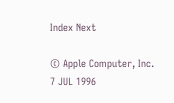Index Next

© Apple Computer, Inc.
7 JUL 1996